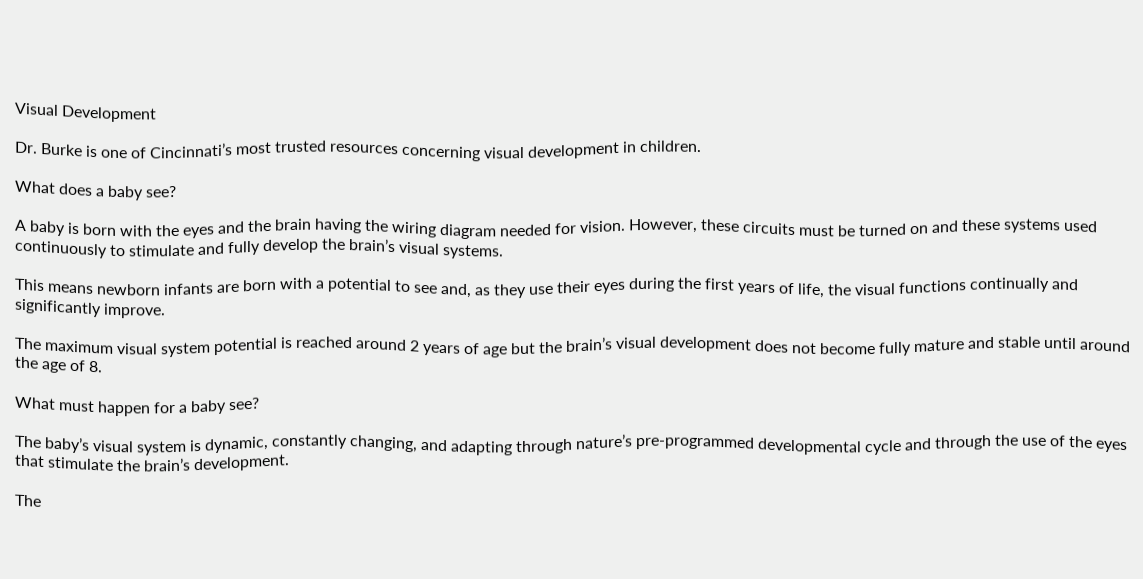Visual Development

Dr. Burke is one of Cincinnati’s most trusted resources concerning visual development in children.

What does a baby see?

A baby is born with the eyes and the brain having the wiring diagram needed for vision. However, these circuits must be turned on and these systems used continuously to stimulate and fully develop the brain’s visual systems.

This means newborn infants are born with a potential to see and, as they use their eyes during the first years of life, the visual functions continually and significantly improve.

The maximum visual system potential is reached around 2 years of age but the brain’s visual development does not become fully mature and stable until around the age of 8.

What must happen for a baby see?

The baby’s visual system is dynamic, constantly changing, and adapting through nature’s pre-programmed developmental cycle and through the use of the eyes that stimulate the brain’s development.

The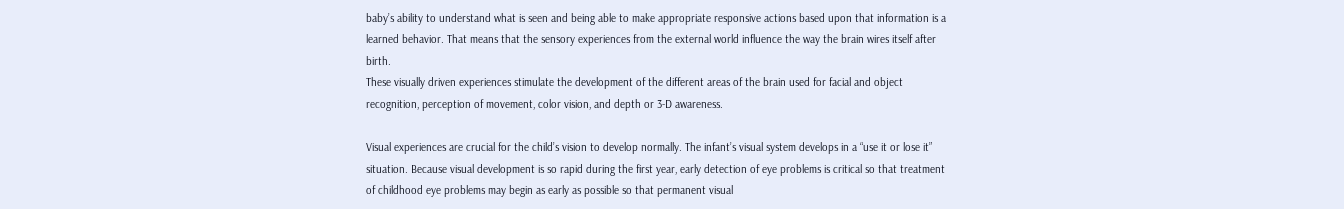baby’s ability to understand what is seen and being able to make appropriate responsive actions based upon that information is a learned behavior. That means that the sensory experiences from the external world influence the way the brain wires itself after birth.
These visually driven experiences stimulate the development of the different areas of the brain used for facial and object recognition, perception of movement, color vision, and depth or 3-D awareness.

Visual experiences are crucial for the child’s vision to develop normally. The infant’s visual system develops in a “use it or lose it” situation. Because visual development is so rapid during the first year, early detection of eye problems is critical so that treatment of childhood eye problems may begin as early as possible so that permanent visual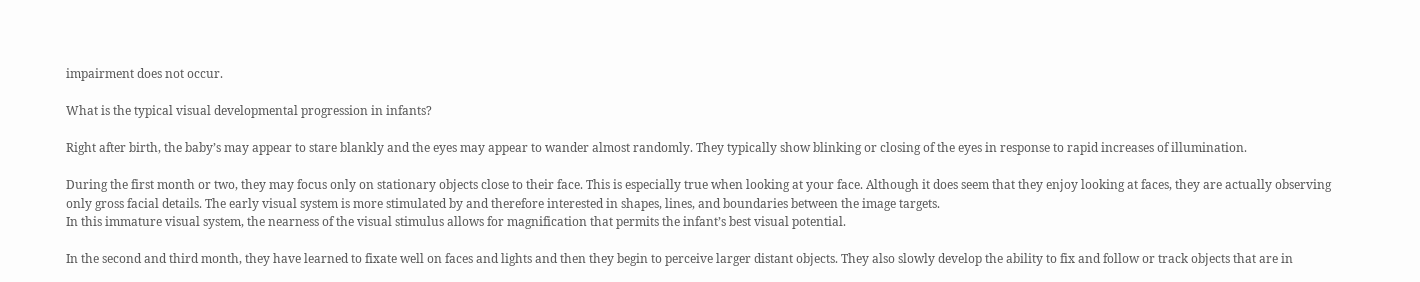impairment does not occur.

What is the typical visual developmental progression in infants?

Right after birth, the baby’s may appear to stare blankly and the eyes may appear to wander almost randomly. They typically show blinking or closing of the eyes in response to rapid increases of illumination.

During the first month or two, they may focus only on stationary objects close to their face. This is especially true when looking at your face. Although it does seem that they enjoy looking at faces, they are actually observing only gross facial details. The early visual system is more stimulated by and therefore interested in shapes, lines, and boundaries between the image targets.
In this immature visual system, the nearness of the visual stimulus allows for magnification that permits the infant’s best visual potential.

In the second and third month, they have learned to fixate well on faces and lights and then they begin to perceive larger distant objects. They also slowly develop the ability to fix and follow or track objects that are in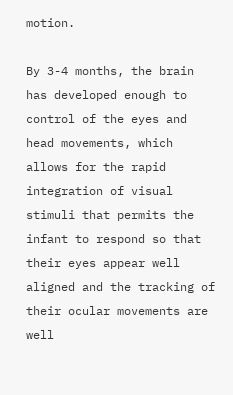motion.

By 3-4 months, the brain has developed enough to control of the eyes and head movements, which allows for the rapid integration of visual stimuli that permits the infant to respond so that their eyes appear well aligned and the tracking of their ocular movements are well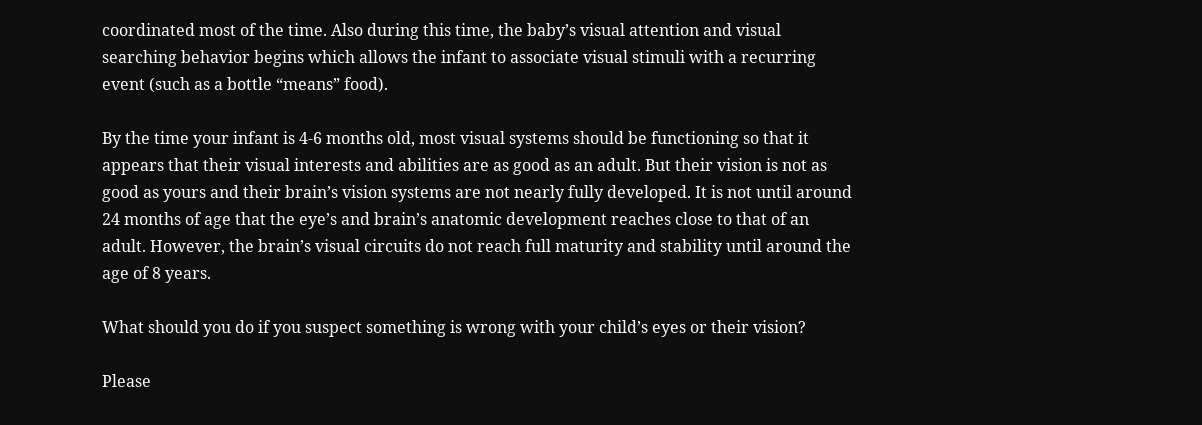coordinated most of the time. Also during this time, the baby’s visual attention and visual searching behavior begins which allows the infant to associate visual stimuli with a recurring event (such as a bottle “means” food).

By the time your infant is 4-6 months old, most visual systems should be functioning so that it appears that their visual interests and abilities are as good as an adult. But their vision is not as good as yours and their brain’s vision systems are not nearly fully developed. It is not until around 24 months of age that the eye’s and brain’s anatomic development reaches close to that of an adult. However, the brain’s visual circuits do not reach full maturity and stability until around the age of 8 years.

What should you do if you suspect something is wrong with your child’s eyes or their vision?

Please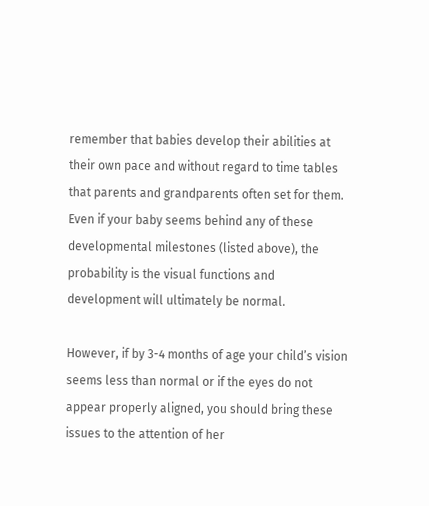remember that babies develop their abilities at their own pace and without regard to time tables that parents and grandparents often set for them. Even if your baby seems behind any of these developmental milestones (listed above), the probability is the visual functions and development will ultimately be normal.

However, if by 3-4 months of age your child’s vision seems less than normal or if the eyes do not appear properly aligned, you should bring these issues to the attention of her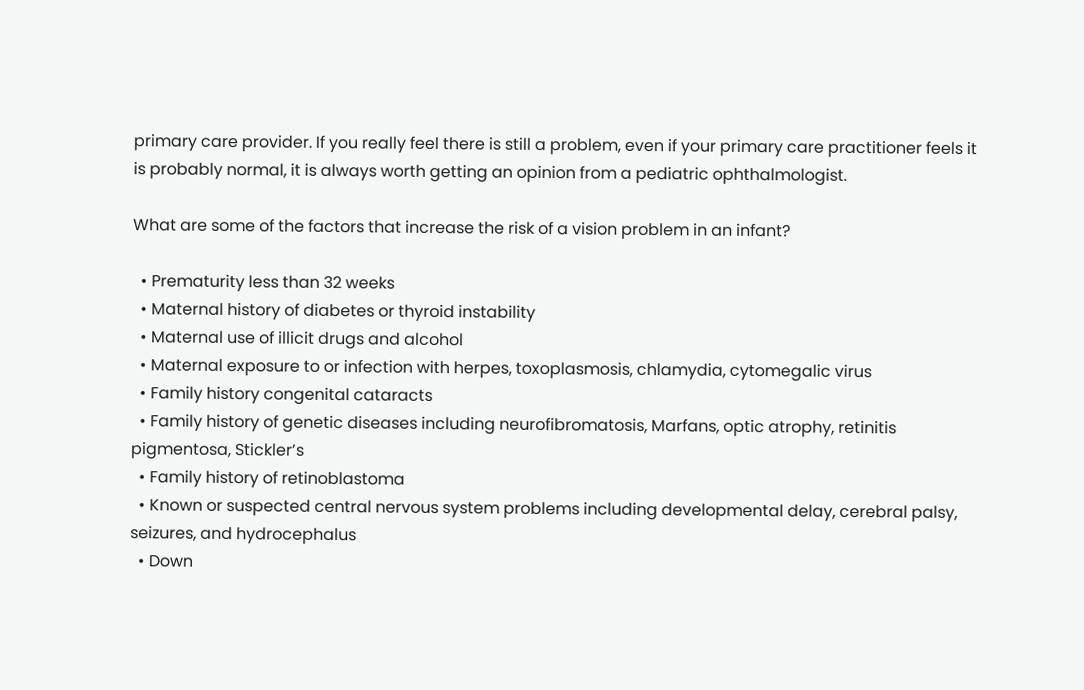primary care provider. If you really feel there is still a problem, even if your primary care practitioner feels it is probably normal, it is always worth getting an opinion from a pediatric ophthalmologist.

What are some of the factors that increase the risk of a vision problem in an infant?

  • Prematurity less than 32 weeks
  • Maternal history of diabetes or thyroid instability
  • Maternal use of illicit drugs and alcohol
  • Maternal exposure to or infection with herpes, toxoplasmosis, chlamydia, cytomegalic virus
  • Family history congenital cataracts
  • Family history of genetic diseases including neurofibromatosis, Marfans, optic atrophy, retinitis pigmentosa, Stickler’s
  • Family history of retinoblastoma
  • Known or suspected central nervous system problems including developmental delay, cerebral palsy, seizures, and hydrocephalus
  • Down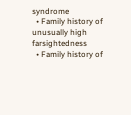syndrome
  • Family history of unusually high farsightedness
  • Family history of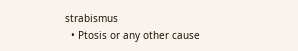strabismus
  • Ptosis or any other cause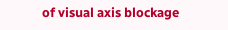of visual axis blockage